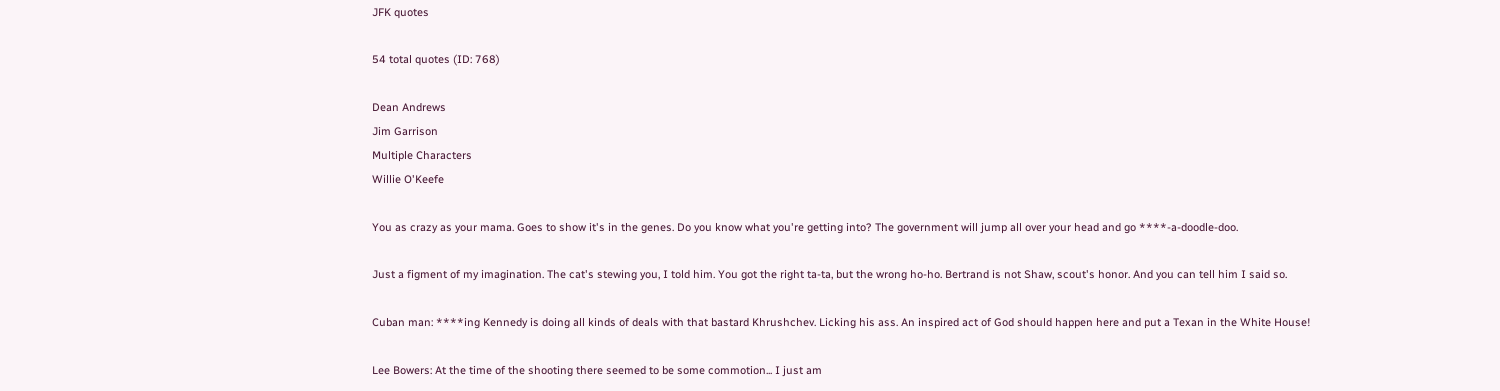JFK quotes

54 total quotes (ID: 768)

Dean Andrews
Jim Garrison
Multiple Characters
Willie O'Keefe

You as crazy as your mama. Goes to show it's in the genes. Do you know what you're getting into? The government will jump all over your head and go ****-a-doodle-doo.

Just a figment of my imagination. The cat's stewing you, I told him. You got the right ta-ta, but the wrong ho-ho. Bertrand is not Shaw, scout's honor. And you can tell him I said so.

Cuban man: ****ing Kennedy is doing all kinds of deals with that bastard Khrushchev. Licking his ass. An inspired act of God should happen here and put a Texan in the White House!

Lee Bowers: At the time of the shooting there seemed to be some commotion... I just am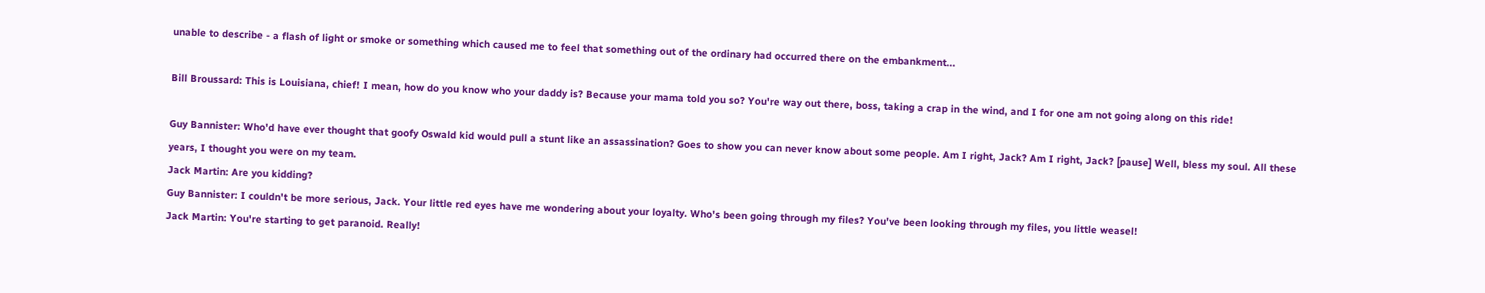unable to describe - a flash of light or smoke or something which caused me to feel that something out of the ordinary had occurred there on the embankment...

Bill Broussard: This is Louisiana, chief! I mean, how do you know who your daddy is? Because your mama told you so? You're way out there, boss, taking a crap in the wind, and I for one am not going along on this ride!

Guy Bannister: Who'd have ever thought that goofy Oswald kid would pull a stunt like an assassination? Goes to show you can never know about some people. Am I right, Jack? Am I right, Jack? [pause] Well, bless my soul. All these years, I thought you were on my team.
Jack Martin: Are you kidding?
Guy Bannister: I couldn't be more serious, Jack. Your little red eyes have me wondering about your loyalty. Who's been going through my files? You've been looking through my files, you little weasel!
Jack Martin: You're starting to get paranoid. Really!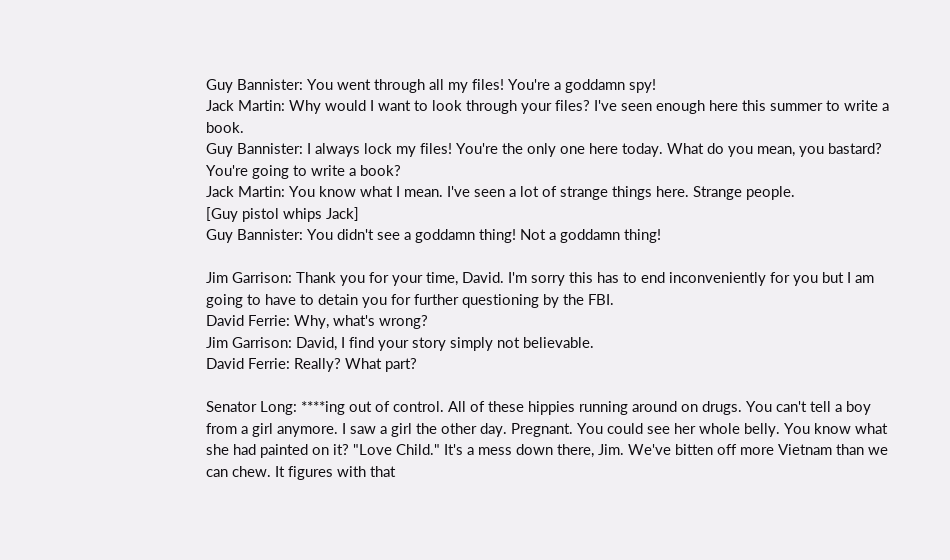Guy Bannister: You went through all my files! You're a goddamn spy!
Jack Martin: Why would I want to look through your files? I've seen enough here this summer to write a book.
Guy Bannister: I always lock my files! You're the only one here today. What do you mean, you bastard? You're going to write a book?
Jack Martin: You know what I mean. I've seen a lot of strange things here. Strange people.
[Guy pistol whips Jack]
Guy Bannister: You didn't see a goddamn thing! Not a goddamn thing!

Jim Garrison: Thank you for your time, David. I'm sorry this has to end inconveniently for you but I am going to have to detain you for further questioning by the FBI.
David Ferrie: Why, what's wrong?
Jim Garrison: David, I find your story simply not believable.
David Ferrie: Really? What part?

Senator Long: ****ing out of control. All of these hippies running around on drugs. You can't tell a boy from a girl anymore. I saw a girl the other day. Pregnant. You could see her whole belly. You know what she had painted on it? "Love Child." It's a mess down there, Jim. We've bitten off more Vietnam than we can chew. It figures with that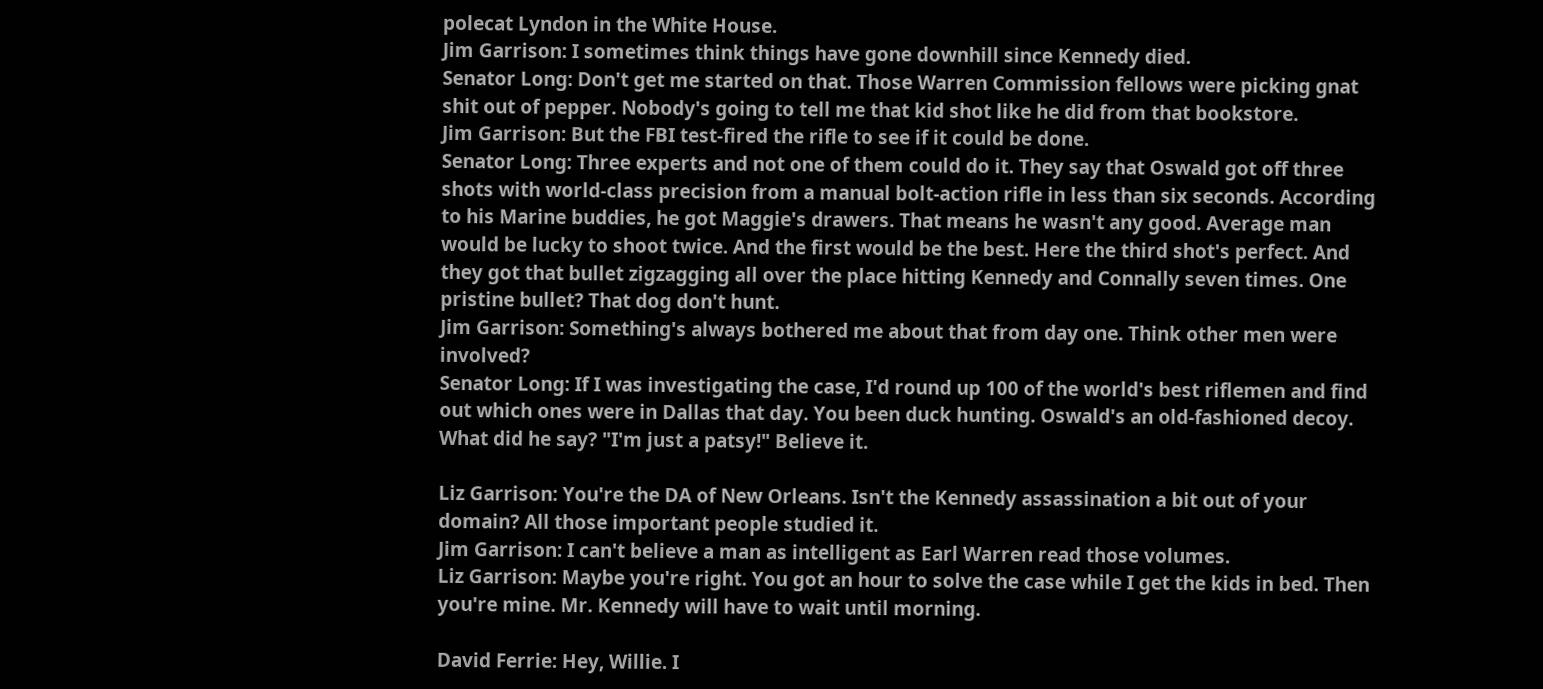polecat Lyndon in the White House.
Jim Garrison: I sometimes think things have gone downhill since Kennedy died.
Senator Long: Don't get me started on that. Those Warren Commission fellows were picking gnat shit out of pepper. Nobody's going to tell me that kid shot like he did from that bookstore.
Jim Garrison: But the FBI test-fired the rifle to see if it could be done.
Senator Long: Three experts and not one of them could do it. They say that Oswald got off three shots with world-class precision from a manual bolt-action rifle in less than six seconds. According to his Marine buddies, he got Maggie's drawers. That means he wasn't any good. Average man would be lucky to shoot twice. And the first would be the best. Here the third shot's perfect. And they got that bullet zigzagging all over the place hitting Kennedy and Connally seven times. One pristine bullet? That dog don't hunt.
Jim Garrison: Something's always bothered me about that from day one. Think other men were involved?
Senator Long: If I was investigating the case, I'd round up 100 of the world's best riflemen and find out which ones were in Dallas that day. You been duck hunting. Oswald's an old-fashioned decoy. What did he say? "I'm just a patsy!" Believe it.

Liz Garrison: You're the DA of New Orleans. Isn't the Kennedy assassination a bit out of your domain? All those important people studied it.
Jim Garrison: I can't believe a man as intelligent as Earl Warren read those volumes.
Liz Garrison: Maybe you're right. You got an hour to solve the case while I get the kids in bed. Then you're mine. Mr. Kennedy will have to wait until morning.

David Ferrie: Hey, Willie. I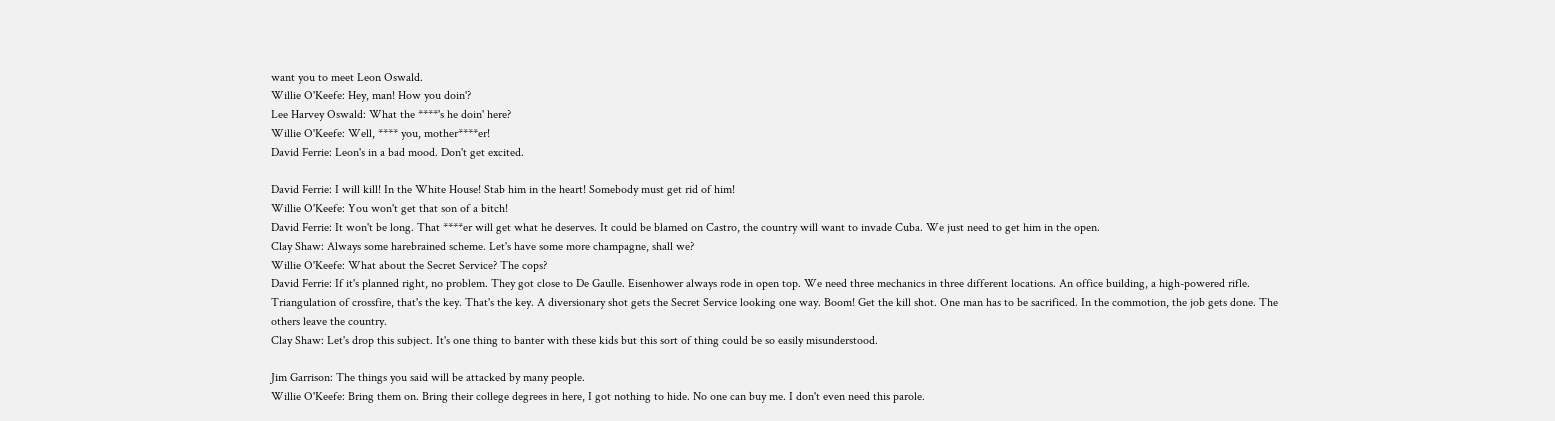want you to meet Leon Oswald.
Willie O'Keefe: Hey, man! How you doin'?
Lee Harvey Oswald: What the ****'s he doin' here?
Willie O'Keefe: Well, **** you, mother****er!
David Ferrie: Leon's in a bad mood. Don't get excited.

David Ferrie: I will kill! In the White House! Stab him in the heart! Somebody must get rid of him!
Willie O'Keefe: You won't get that son of a bitch!
David Ferrie: It won't be long. That ****er will get what he deserves. It could be blamed on Castro, the country will want to invade Cuba. We just need to get him in the open.
Clay Shaw: Always some harebrained scheme. Let's have some more champagne, shall we?
Willie O'Keefe: What about the Secret Service? The cops?
David Ferrie: If it's planned right, no problem. They got close to De Gaulle. Eisenhower always rode in open top. We need three mechanics in three different locations. An office building, a high-powered rifle. Triangulation of crossfire, that's the key. That's the key. A diversionary shot gets the Secret Service looking one way. Boom! Get the kill shot. One man has to be sacrificed. In the commotion, the job gets done. The others leave the country.
Clay Shaw: Let's drop this subject. It's one thing to banter with these kids but this sort of thing could be so easily misunderstood.

Jim Garrison: The things you said will be attacked by many people.
Willie O'Keefe: Bring them on. Bring their college degrees in here, I got nothing to hide. No one can buy me. I don't even need this parole.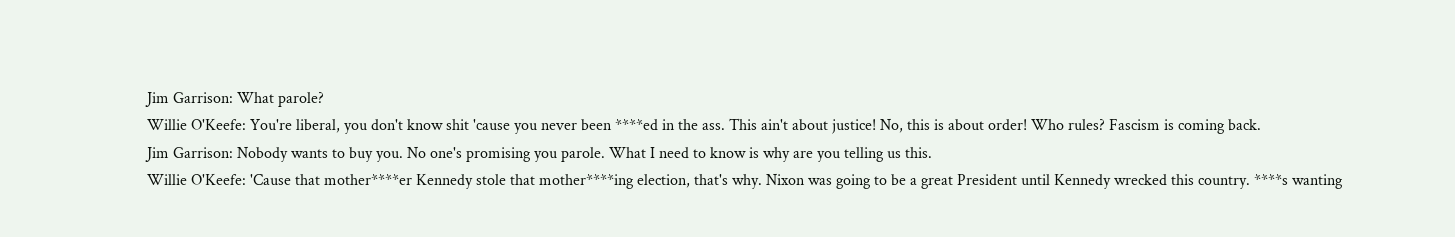Jim Garrison: What parole?
Willie O'Keefe: You're liberal, you don't know shit 'cause you never been ****ed in the ass. This ain't about justice! No, this is about order! Who rules? Fascism is coming back.
Jim Garrison: Nobody wants to buy you. No one's promising you parole. What I need to know is why are you telling us this.
Willie O'Keefe: 'Cause that mother****er Kennedy stole that mother****ing election, that's why. Nixon was going to be a great President until Kennedy wrecked this country. ****s wanting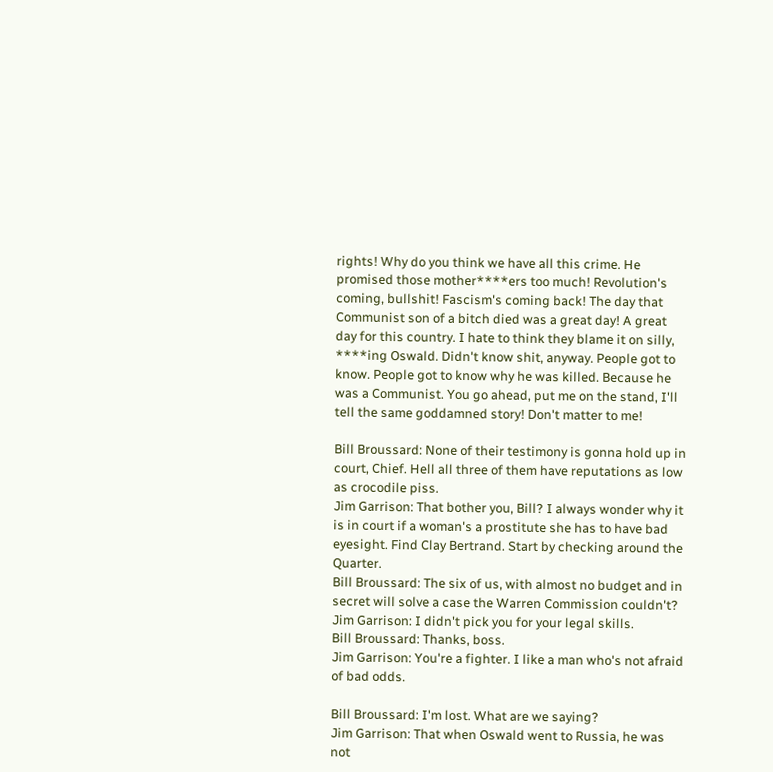rights! Why do you think we have all this crime. He promised those mother****ers too much! Revolution's coming, bullshit! Fascism's coming back! The day that Communist son of a bitch died was a great day! A great day for this country. I hate to think they blame it on silly, ****ing Oswald. Didn't know shit, anyway. People got to know. People got to know why he was killed. Because he was a Communist. You go ahead, put me on the stand, I'll tell the same goddamned story! Don't matter to me!

Bill Broussard: None of their testimony is gonna hold up in court, Chief. Hell all three of them have reputations as low as crocodile piss.
Jim Garrison: That bother you, Bill? I always wonder why it is in court if a woman's a prostitute she has to have bad eyesight. Find Clay Bertrand. Start by checking around the Quarter.
Bill Broussard: The six of us, with almost no budget and in secret will solve a case the Warren Commission couldn't?
Jim Garrison: I didn't pick you for your legal skills.
Bill Broussard: Thanks, boss.
Jim Garrison: You're a fighter. I like a man who's not afraid of bad odds.

Bill Broussard: I'm lost. What are we saying?
Jim Garrison: That when Oswald went to Russia, he was not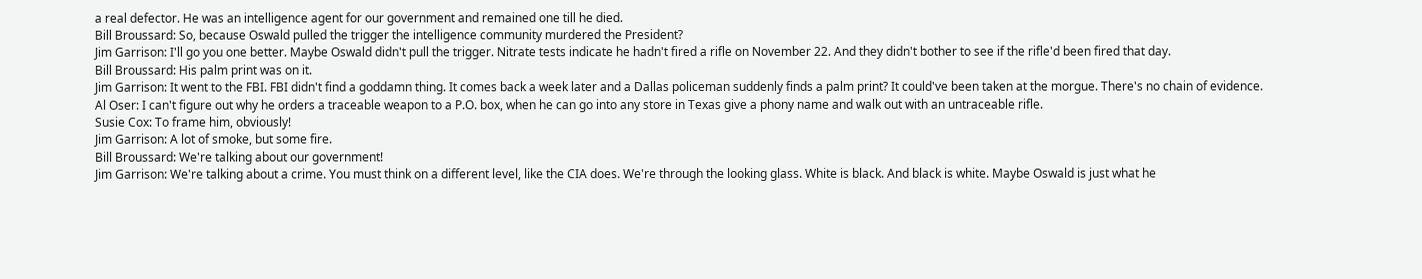a real defector. He was an intelligence agent for our government and remained one till he died.
Bill Broussard: So, because Oswald pulled the trigger the intelligence community murdered the President?
Jim Garrison: I'll go you one better. Maybe Oswald didn't pull the trigger. Nitrate tests indicate he hadn't fired a rifle on November 22. And they didn't bother to see if the rifle'd been fired that day.
Bill Broussard: His palm print was on it.
Jim Garrison: It went to the FBI. FBI didn't find a goddamn thing. It comes back a week later and a Dallas policeman suddenly finds a palm print? It could've been taken at the morgue. There's no chain of evidence.
Al Oser: I can't figure out why he orders a traceable weapon to a P.O. box, when he can go into any store in Texas give a phony name and walk out with an untraceable rifle.
Susie Cox: To frame him, obviously!
Jim Garrison: A lot of smoke, but some fire.
Bill Broussard: We're talking about our government!
Jim Garrison: We're talking about a crime. You must think on a different level, like the CIA does. We're through the looking glass. White is black. And black is white. Maybe Oswald is just what he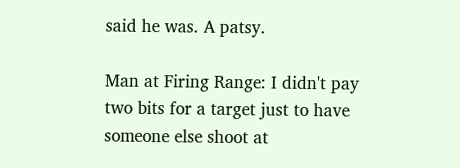said he was. A patsy.

Man at Firing Range: I didn't pay two bits for a target just to have someone else shoot at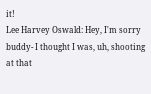it!
Lee Harvey Oswald: Hey, I'm sorry buddy- I thought I was, uh, shooting at that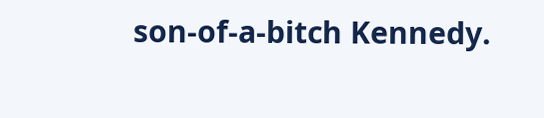son-of-a-bitch Kennedy.